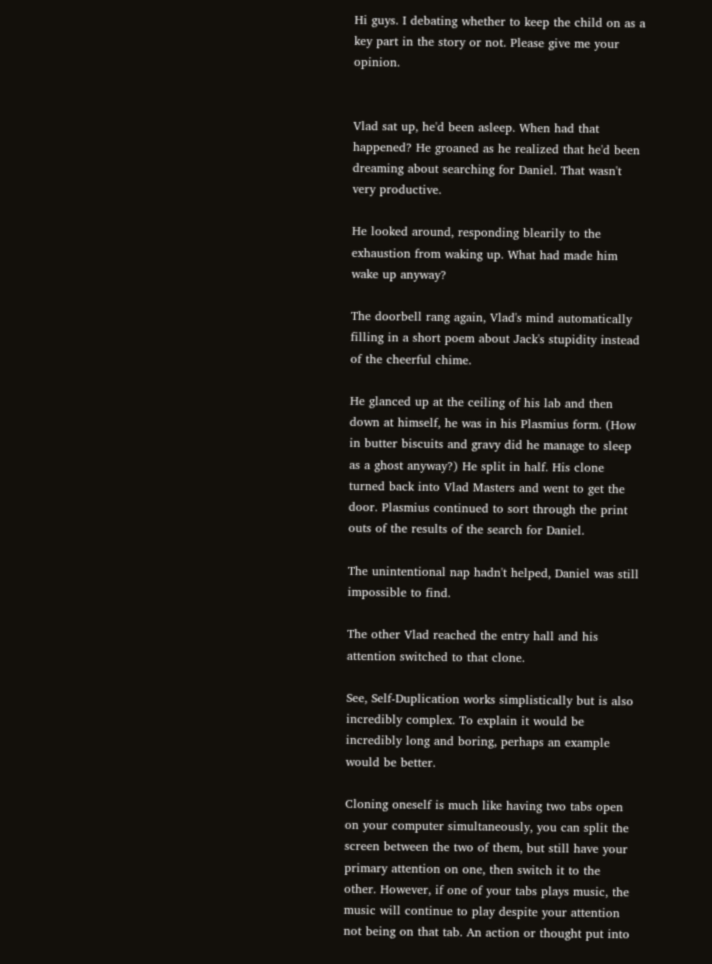Hi guys. I debating whether to keep the child on as a key part in the story or not. Please give me your opinion.


Vlad sat up, he'd been asleep. When had that happened? He groaned as he realized that he'd been dreaming about searching for Daniel. That wasn't very productive.

He looked around, responding blearily to the exhaustion from waking up. What had made him wake up anyway?

The doorbell rang again, Vlad's mind automatically filling in a short poem about Jack's stupidity instead of the cheerful chime.

He glanced up at the ceiling of his lab and then down at himself, he was in his Plasmius form. (How in butter biscuits and gravy did he manage to sleep as a ghost anyway?) He split in half. His clone turned back into Vlad Masters and went to get the door. Plasmius continued to sort through the print outs of the results of the search for Daniel.

The unintentional nap hadn't helped, Daniel was still impossible to find.

The other Vlad reached the entry hall and his attention switched to that clone.

See, Self-Duplication works simplistically but is also incredibly complex. To explain it would be incredibly long and boring, perhaps an example would be better.

Cloning oneself is much like having two tabs open on your computer simultaneously, you can split the screen between the two of them, but still have your primary attention on one, then switch it to the other. However, if one of your tabs plays music, the music will continue to play despite your attention not being on that tab. An action or thought put into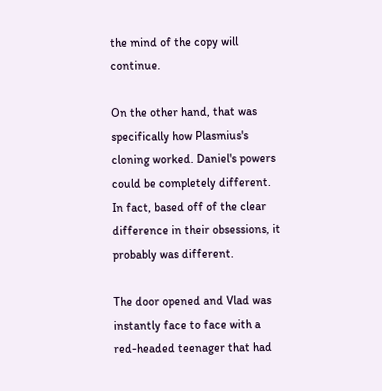the mind of the copy will continue.

On the other hand, that was specifically how Plasmius's cloning worked. Daniel's powers could be completely different. In fact, based off of the clear difference in their obsessions, it probably was different.

The door opened and Vlad was instantly face to face with a red-headed teenager that had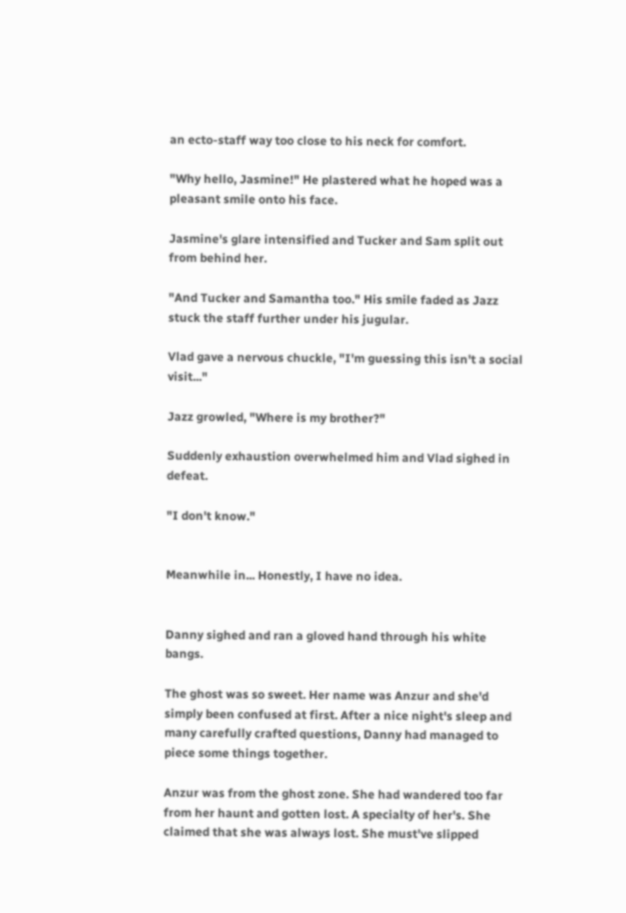an ecto-staff way too close to his neck for comfort.

"Why hello, Jasmine!" He plastered what he hoped was a pleasant smile onto his face.

Jasmine's glare intensified and Tucker and Sam split out from behind her.

"And Tucker and Samantha too." His smile faded as Jazz stuck the staff further under his jugular.

Vlad gave a nervous chuckle, "I'm guessing this isn't a social visit..."

Jazz growled, "Where is my brother?"

Suddenly exhaustion overwhelmed him and Vlad sighed in defeat.

"I don't know."


Meanwhile in... Honestly, I have no idea.


Danny sighed and ran a gloved hand through his white bangs.

The ghost was so sweet. Her name was Anzur and she'd simply been confused at first. After a nice night's sleep and many carefully crafted questions, Danny had managed to piece some things together.

Anzur was from the ghost zone. She had wandered too far from her haunt and gotten lost. A specialty of her's. She claimed that she was always lost. She must've slipped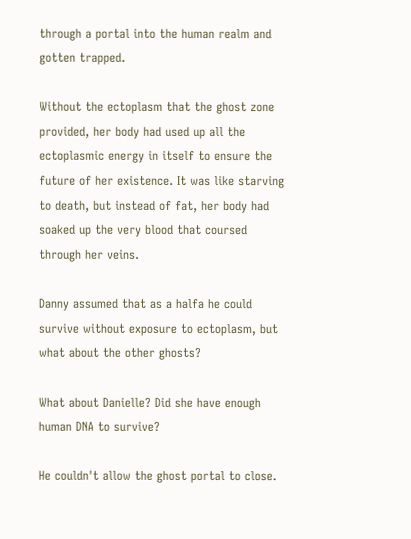through a portal into the human realm and gotten trapped.

Without the ectoplasm that the ghost zone provided, her body had used up all the ectoplasmic energy in itself to ensure the future of her existence. It was like starving to death, but instead of fat, her body had soaked up the very blood that coursed through her veins.

Danny assumed that as a halfa he could survive without exposure to ectoplasm, but what about the other ghosts?

What about Danielle? Did she have enough human DNA to survive?

He couldn't allow the ghost portal to close.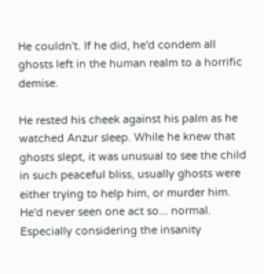He couldn't. If he did, he'd condem all ghosts left in the human realm to a horrific demise.

He rested his cheek against his palm as he watched Anzur sleep. While he knew that ghosts slept, it was unusual to see the child in such peaceful bliss, usually ghosts were either trying to help him, or murder him. He'd never seen one act so... normal. Especially considering the insanity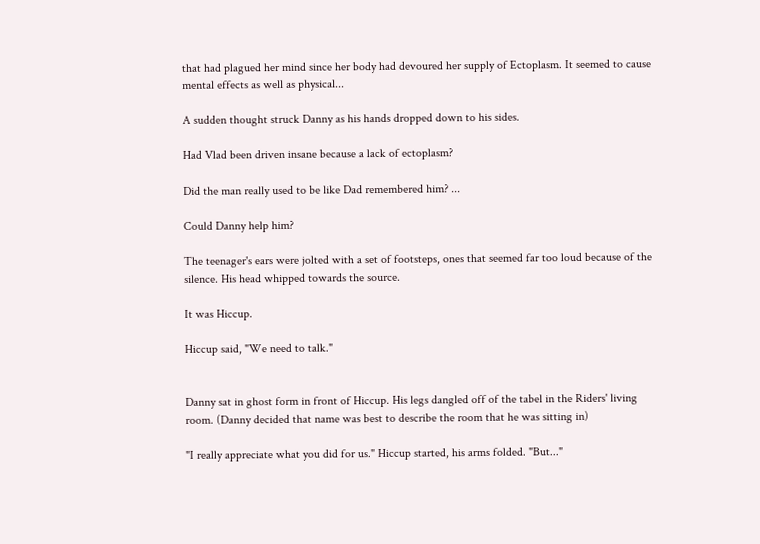that had plagued her mind since her body had devoured her supply of Ectoplasm. It seemed to cause mental effects as well as physical...

A sudden thought struck Danny as his hands dropped down to his sides.

Had Vlad been driven insane because a lack of ectoplasm?

Did the man really used to be like Dad remembered him? ...

Could Danny help him?

The teenager's ears were jolted with a set of footsteps, ones that seemed far too loud because of the silence. His head whipped towards the source.

It was Hiccup.

Hiccup said, "We need to talk."


Danny sat in ghost form in front of Hiccup. His legs dangled off of the tabel in the Riders' living room. (Danny decided that name was best to describe the room that he was sitting in)

"I really appreciate what you did for us." Hiccup started, his arms folded. "But..."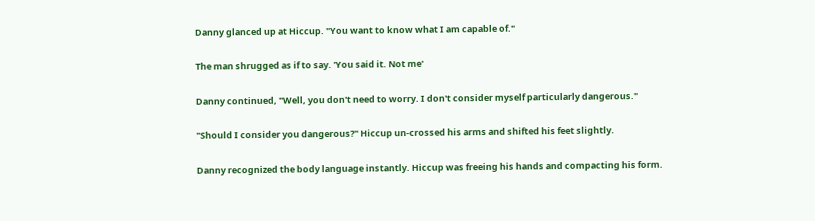Danny glanced up at Hiccup. "You want to know what I am capable of."

The man shrugged as if to say. 'You said it. Not me'

Danny continued, "Well, you don't need to worry. I don't consider myself particularly dangerous."

"Should I consider you dangerous?" Hiccup un-crossed his arms and shifted his feet slightly.

Danny recognized the body language instantly. Hiccup was freeing his hands and compacting his form.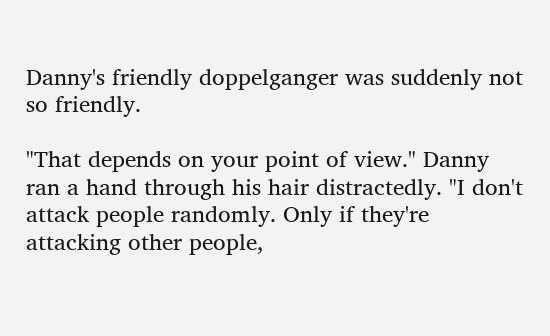Danny's friendly doppelganger was suddenly not so friendly.

"That depends on your point of view." Danny ran a hand through his hair distractedly. "I don't attack people randomly. Only if they're attacking other people,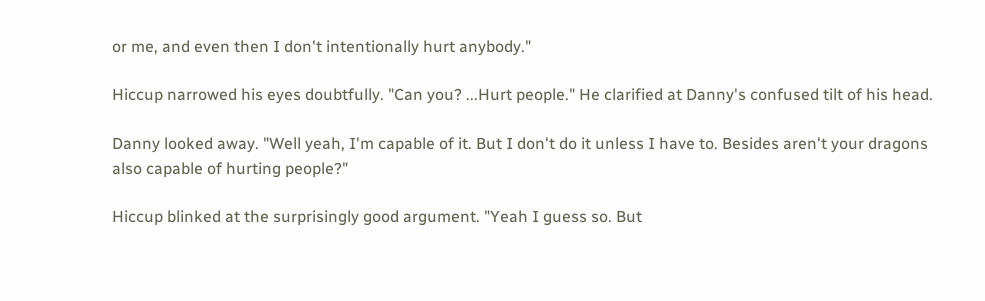or me, and even then I don't intentionally hurt anybody."

Hiccup narrowed his eyes doubtfully. "Can you? ...Hurt people." He clarified at Danny's confused tilt of his head.

Danny looked away. "Well yeah, I'm capable of it. But I don't do it unless I have to. Besides aren't your dragons also capable of hurting people?"

Hiccup blinked at the surprisingly good argument. "Yeah I guess so. But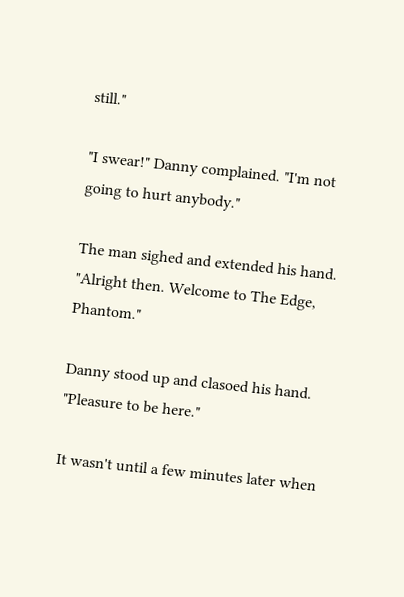still."

"I swear!" Danny complained. "I'm not going to hurt anybody."

The man sighed and extended his hand. "Alright then. Welcome to The Edge, Phantom."

Danny stood up and clasoed his hand. "Pleasure to be here."

It wasn't until a few minutes later when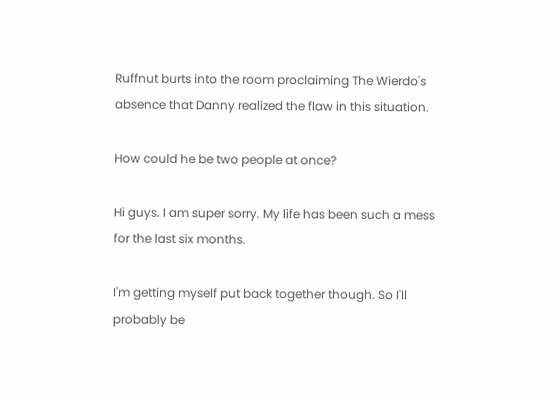Ruffnut burts into the room proclaiming The Wierdo's absence that Danny realized the flaw in this situation.

How could he be two people at once?

Hi guys. I am super sorry. My life has been such a mess for the last six months.

I'm getting myself put back together though. So I'll probably be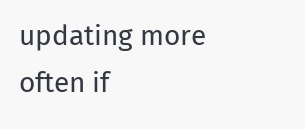updating more often if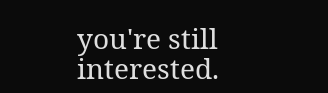you're still interested.